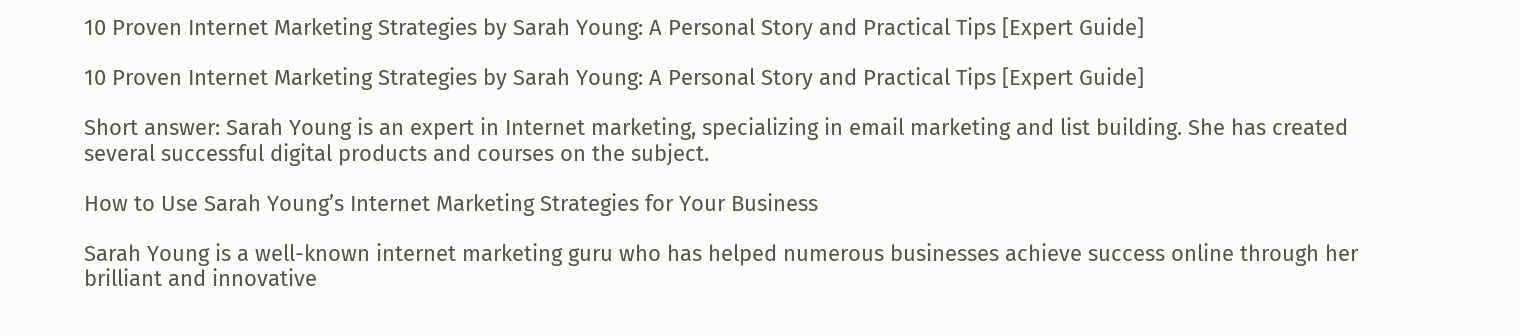10 Proven Internet Marketing Strategies by Sarah Young: A Personal Story and Practical Tips [Expert Guide]

10 Proven Internet Marketing Strategies by Sarah Young: A Personal Story and Practical Tips [Expert Guide]

Short answer: Sarah Young is an expert in Internet marketing, specializing in email marketing and list building. She has created several successful digital products and courses on the subject.

How to Use Sarah Young’s Internet Marketing Strategies for Your Business

Sarah Young is a well-known internet marketing guru who has helped numerous businesses achieve success online through her brilliant and innovative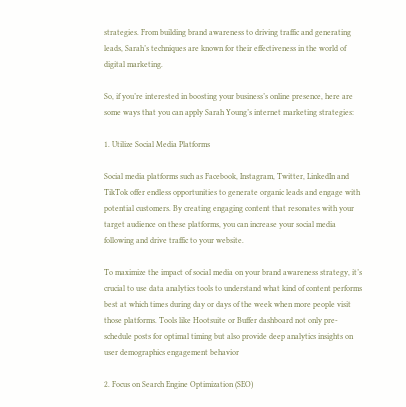strategies. From building brand awareness to driving traffic and generating leads, Sarah’s techniques are known for their effectiveness in the world of digital marketing.

So, if you’re interested in boosting your business’s online presence, here are some ways that you can apply Sarah Young’s internet marketing strategies:

1. Utilize Social Media Platforms

Social media platforms such as Facebook, Instagram, Twitter, LinkedIn and TikTok offer endless opportunities to generate organic leads and engage with potential customers. By creating engaging content that resonates with your target audience on these platforms, you can increase your social media following and drive traffic to your website.

To maximize the impact of social media on your brand awareness strategy, it’s crucial to use data analytics tools to understand what kind of content performs best at which times during day or days of the week when more people visit those platforms. Tools like Hootsuite or Buffer dashboard not only pre-schedule posts for optimal timing but also provide deep analytics insights on user demographics engagement behavior

2. Focus on Search Engine Optimization (SEO)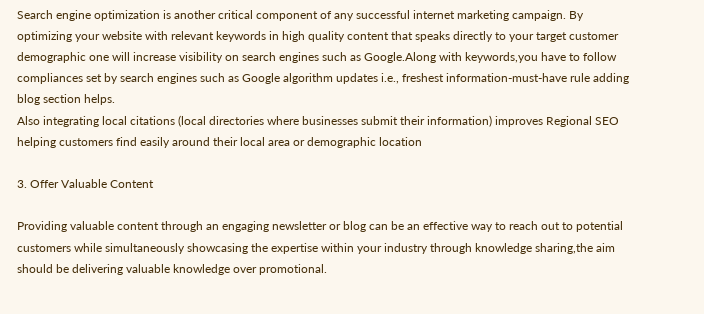Search engine optimization is another critical component of any successful internet marketing campaign. By optimizing your website with relevant keywords in high quality content that speaks directly to your target customer demographic one will increase visibility on search engines such as Google.Along with keywords,you have to follow compliances set by search engines such as Google algorithm updates i.e., freshest information-must-have rule adding blog section helps.
Also integrating local citations (local directories where businesses submit their information) improves Regional SEO helping customers find easily around their local area or demographic location

3. Offer Valuable Content

Providing valuable content through an engaging newsletter or blog can be an effective way to reach out to potential customers while simultaneously showcasing the expertise within your industry through knowledge sharing,the aim should be delivering valuable knowledge over promotional.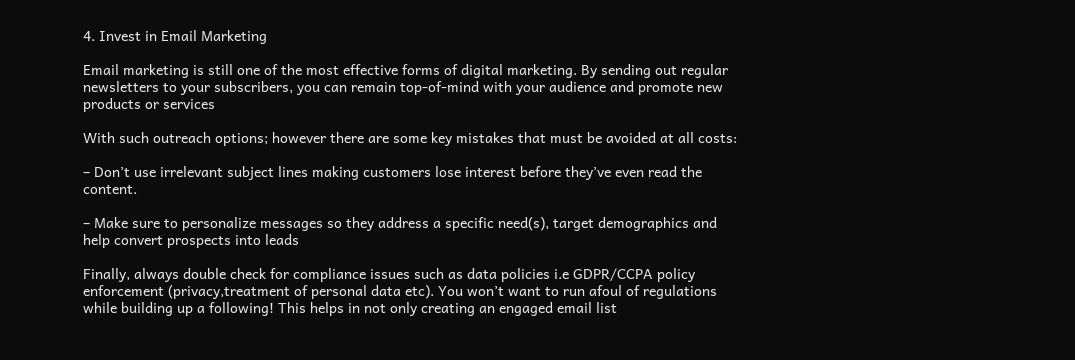4. Invest in Email Marketing

Email marketing is still one of the most effective forms of digital marketing. By sending out regular newsletters to your subscribers, you can remain top-of-mind with your audience and promote new products or services

With such outreach options; however there are some key mistakes that must be avoided at all costs:

– Don’t use irrelevant subject lines making customers lose interest before they’ve even read the content.

– Make sure to personalize messages so they address a specific need(s), target demographics and help convert prospects into leads

Finally, always double check for compliance issues such as data policies i.e GDPR/CCPA policy enforcement (privacy,treatment of personal data etc). You won’t want to run afoul of regulations while building up a following! This helps in not only creating an engaged email list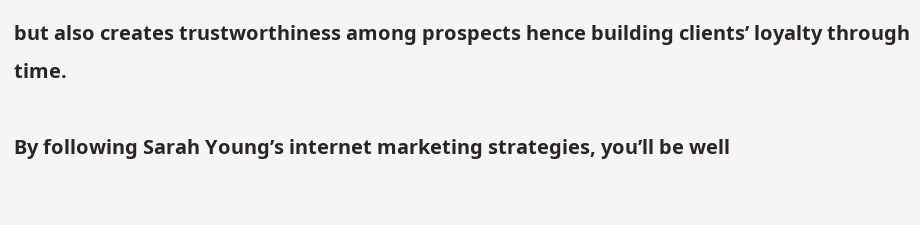but also creates trustworthiness among prospects hence building clients’ loyalty through time.

By following Sarah Young’s internet marketing strategies, you’ll be well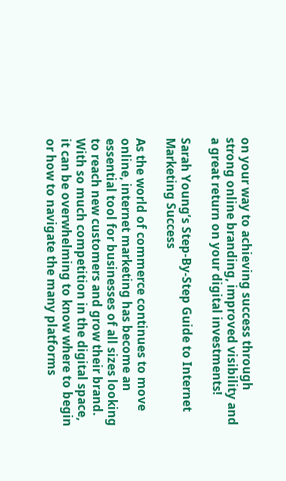on your way to achieving success through strong online branding, improved visibility and a great return on your digital investments!

Sarah Young’s Step-By-Step Guide to Internet Marketing Success

As the world of commerce continues to move online, internet marketing has become an essential tool for businesses of all sizes looking to reach new customers and grow their brand. With so much competition in the digital space, it can be overwhelming to know where to begin or how to navigate the many platforms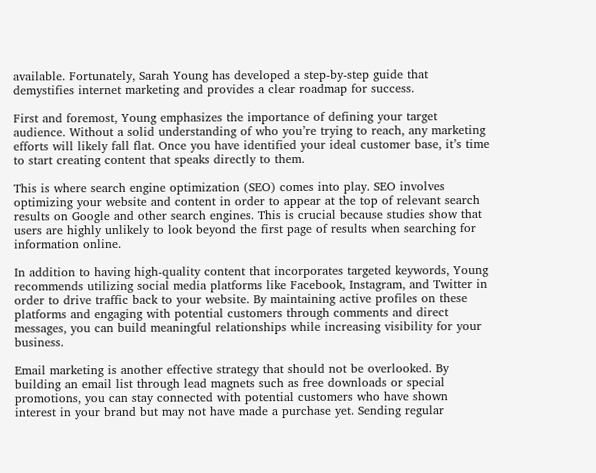available. Fortunately, Sarah Young has developed a step-by-step guide that demystifies internet marketing and provides a clear roadmap for success.

First and foremost, Young emphasizes the importance of defining your target audience. Without a solid understanding of who you’re trying to reach, any marketing efforts will likely fall flat. Once you have identified your ideal customer base, it’s time to start creating content that speaks directly to them.

This is where search engine optimization (SEO) comes into play. SEO involves optimizing your website and content in order to appear at the top of relevant search results on Google and other search engines. This is crucial because studies show that users are highly unlikely to look beyond the first page of results when searching for information online.

In addition to having high-quality content that incorporates targeted keywords, Young recommends utilizing social media platforms like Facebook, Instagram, and Twitter in order to drive traffic back to your website. By maintaining active profiles on these platforms and engaging with potential customers through comments and direct messages, you can build meaningful relationships while increasing visibility for your business.

Email marketing is another effective strategy that should not be overlooked. By building an email list through lead magnets such as free downloads or special promotions, you can stay connected with potential customers who have shown interest in your brand but may not have made a purchase yet. Sending regular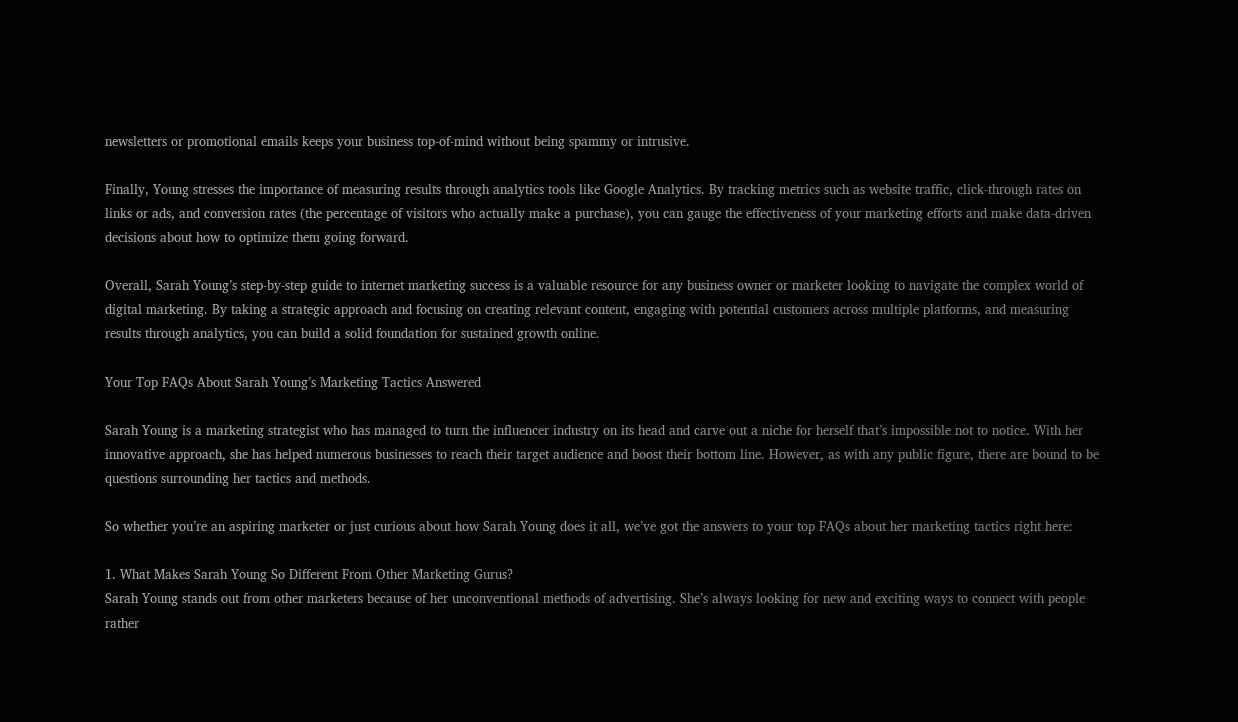newsletters or promotional emails keeps your business top-of-mind without being spammy or intrusive.

Finally, Young stresses the importance of measuring results through analytics tools like Google Analytics. By tracking metrics such as website traffic, click-through rates on links or ads, and conversion rates (the percentage of visitors who actually make a purchase), you can gauge the effectiveness of your marketing efforts and make data-driven decisions about how to optimize them going forward.

Overall, Sarah Young’s step-by-step guide to internet marketing success is a valuable resource for any business owner or marketer looking to navigate the complex world of digital marketing. By taking a strategic approach and focusing on creating relevant content, engaging with potential customers across multiple platforms, and measuring results through analytics, you can build a solid foundation for sustained growth online.

Your Top FAQs About Sarah Young’s Marketing Tactics Answered

Sarah Young is a marketing strategist who has managed to turn the influencer industry on its head and carve out a niche for herself that’s impossible not to notice. With her innovative approach, she has helped numerous businesses to reach their target audience and boost their bottom line. However, as with any public figure, there are bound to be questions surrounding her tactics and methods.

So whether you’re an aspiring marketer or just curious about how Sarah Young does it all, we’ve got the answers to your top FAQs about her marketing tactics right here:

1. What Makes Sarah Young So Different From Other Marketing Gurus?
Sarah Young stands out from other marketers because of her unconventional methods of advertising. She’s always looking for new and exciting ways to connect with people rather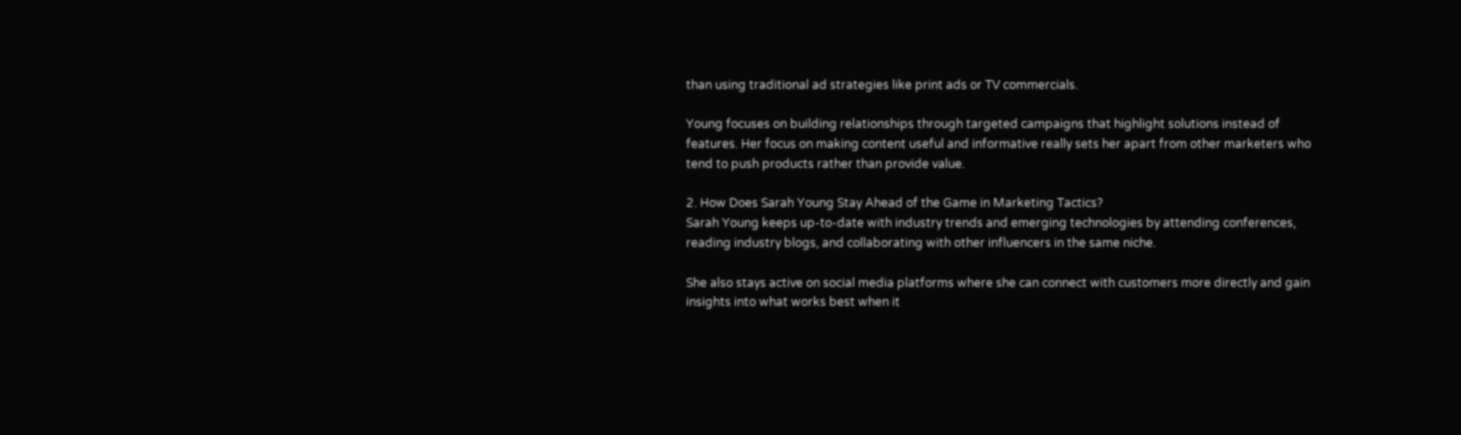than using traditional ad strategies like print ads or TV commercials.

Young focuses on building relationships through targeted campaigns that highlight solutions instead of features. Her focus on making content useful and informative really sets her apart from other marketers who tend to push products rather than provide value.

2. How Does Sarah Young Stay Ahead of the Game in Marketing Tactics?
Sarah Young keeps up-to-date with industry trends and emerging technologies by attending conferences, reading industry blogs, and collaborating with other influencers in the same niche.

She also stays active on social media platforms where she can connect with customers more directly and gain insights into what works best when it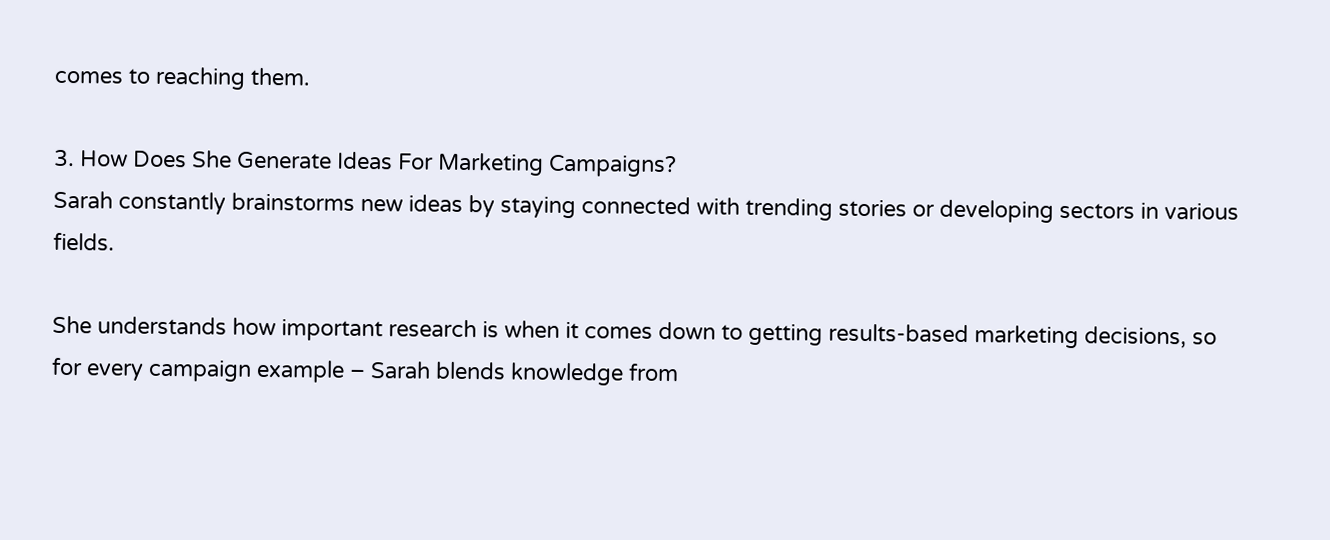comes to reaching them.

3. How Does She Generate Ideas For Marketing Campaigns?
Sarah constantly brainstorms new ideas by staying connected with trending stories or developing sectors in various fields.

She understands how important research is when it comes down to getting results-based marketing decisions, so for every campaign example – Sarah blends knowledge from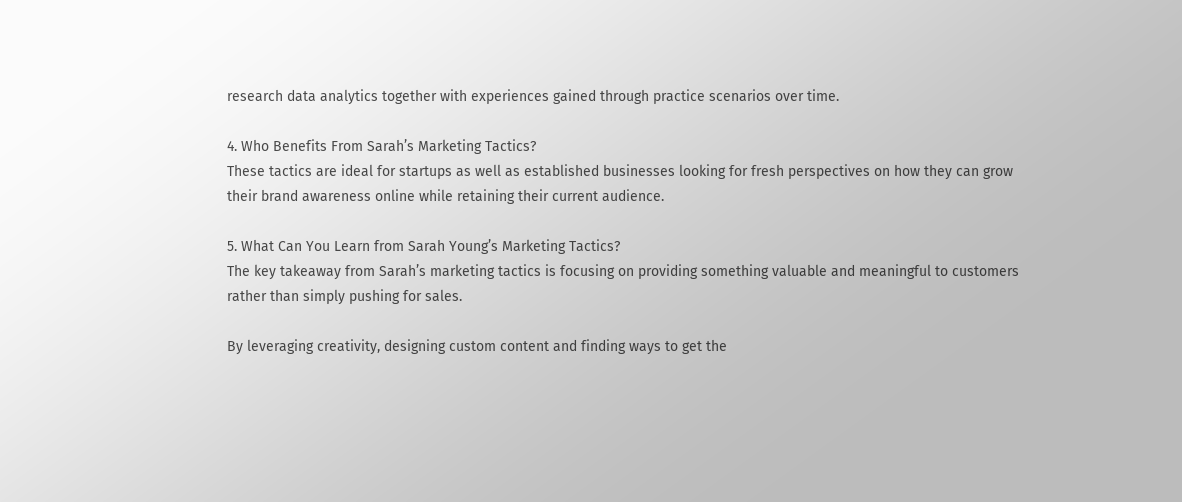research data analytics together with experiences gained through practice scenarios over time.

4. Who Benefits From Sarah’s Marketing Tactics?
These tactics are ideal for startups as well as established businesses looking for fresh perspectives on how they can grow their brand awareness online while retaining their current audience.

5. What Can You Learn from Sarah Young’s Marketing Tactics?
The key takeaway from Sarah’s marketing tactics is focusing on providing something valuable and meaningful to customers rather than simply pushing for sales.

By leveraging creativity, designing custom content and finding ways to get the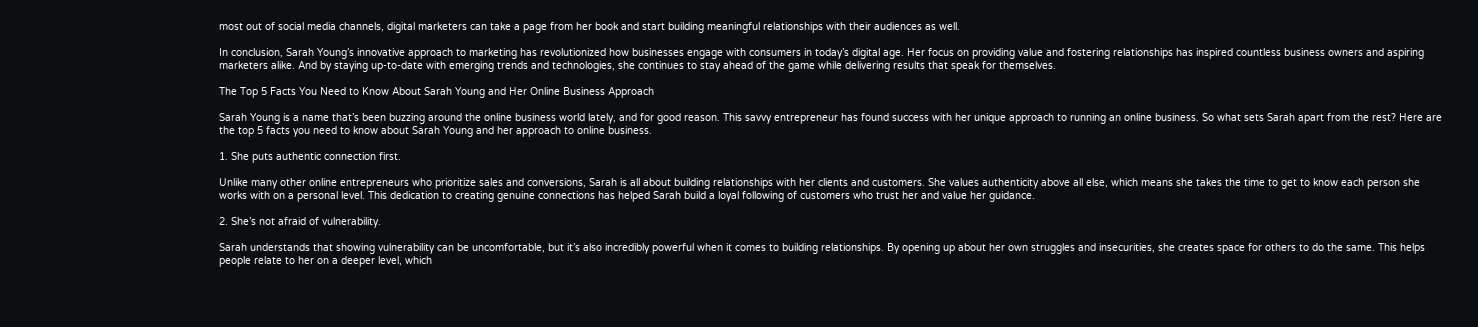most out of social media channels, digital marketers can take a page from her book and start building meaningful relationships with their audiences as well.

In conclusion, Sarah Young’s innovative approach to marketing has revolutionized how businesses engage with consumers in today’s digital age. Her focus on providing value and fostering relationships has inspired countless business owners and aspiring marketers alike. And by staying up-to-date with emerging trends and technologies, she continues to stay ahead of the game while delivering results that speak for themselves.

The Top 5 Facts You Need to Know About Sarah Young and Her Online Business Approach

Sarah Young is a name that’s been buzzing around the online business world lately, and for good reason. This savvy entrepreneur has found success with her unique approach to running an online business. So what sets Sarah apart from the rest? Here are the top 5 facts you need to know about Sarah Young and her approach to online business.

1. She puts authentic connection first.

Unlike many other online entrepreneurs who prioritize sales and conversions, Sarah is all about building relationships with her clients and customers. She values authenticity above all else, which means she takes the time to get to know each person she works with on a personal level. This dedication to creating genuine connections has helped Sarah build a loyal following of customers who trust her and value her guidance.

2. She’s not afraid of vulnerability.

Sarah understands that showing vulnerability can be uncomfortable, but it’s also incredibly powerful when it comes to building relationships. By opening up about her own struggles and insecurities, she creates space for others to do the same. This helps people relate to her on a deeper level, which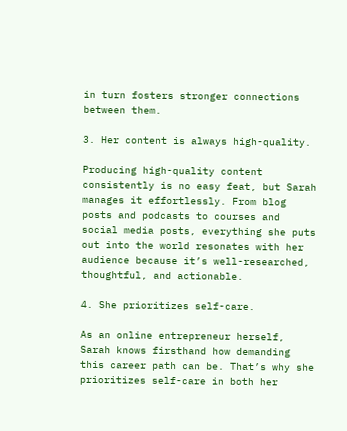in turn fosters stronger connections between them.

3. Her content is always high-quality.

Producing high-quality content consistently is no easy feat, but Sarah manages it effortlessly. From blog posts and podcasts to courses and social media posts, everything she puts out into the world resonates with her audience because it’s well-researched, thoughtful, and actionable.

4. She prioritizes self-care.

As an online entrepreneur herself, Sarah knows firsthand how demanding this career path can be. That’s why she prioritizes self-care in both her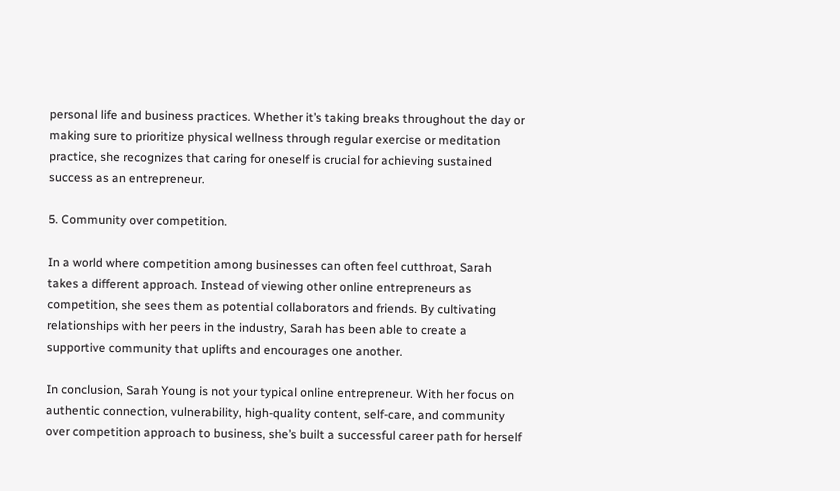personal life and business practices. Whether it’s taking breaks throughout the day or making sure to prioritize physical wellness through regular exercise or meditation practice, she recognizes that caring for oneself is crucial for achieving sustained success as an entrepreneur.

5. Community over competition.

In a world where competition among businesses can often feel cutthroat, Sarah takes a different approach. Instead of viewing other online entrepreneurs as competition, she sees them as potential collaborators and friends. By cultivating relationships with her peers in the industry, Sarah has been able to create a supportive community that uplifts and encourages one another.

In conclusion, Sarah Young is not your typical online entrepreneur. With her focus on authentic connection, vulnerability, high-quality content, self-care, and community over competition approach to business, she’s built a successful career path for herself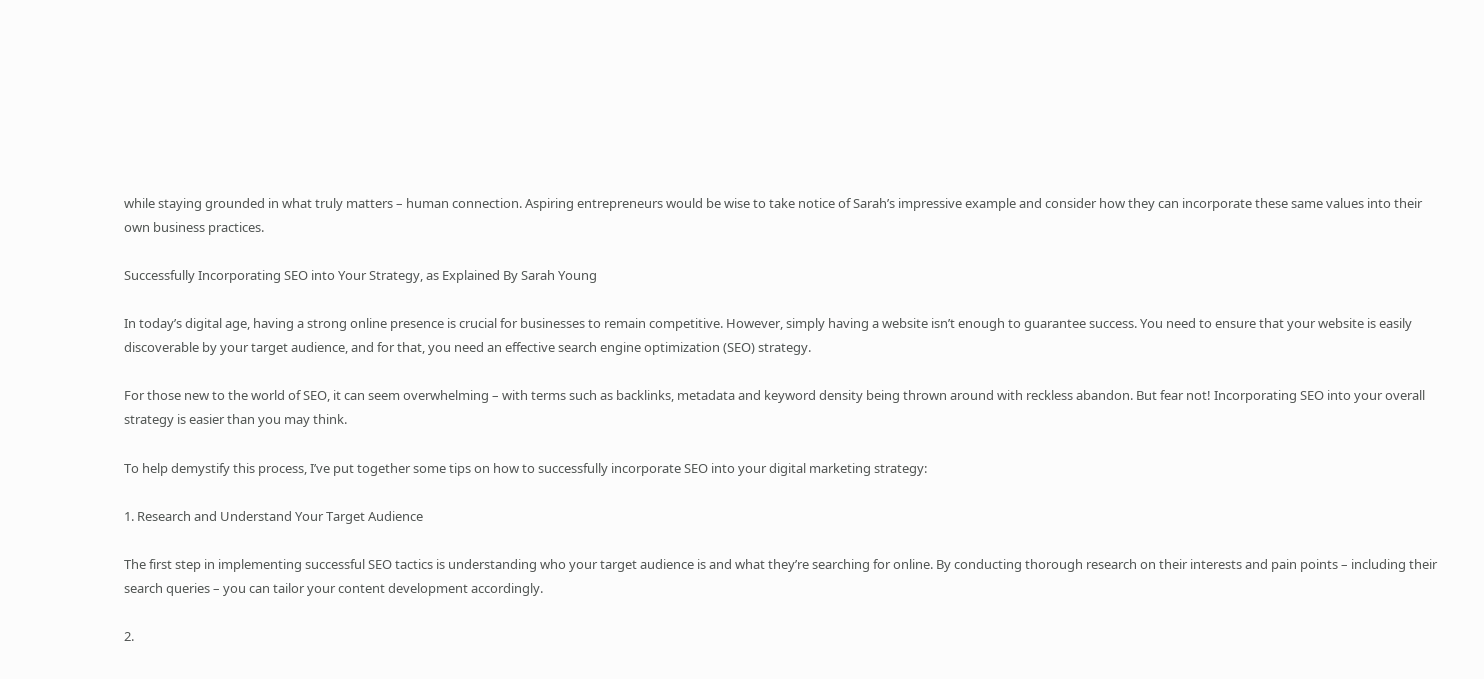while staying grounded in what truly matters – human connection. Aspiring entrepreneurs would be wise to take notice of Sarah’s impressive example and consider how they can incorporate these same values into their own business practices.

Successfully Incorporating SEO into Your Strategy, as Explained By Sarah Young

In today’s digital age, having a strong online presence is crucial for businesses to remain competitive. However, simply having a website isn’t enough to guarantee success. You need to ensure that your website is easily discoverable by your target audience, and for that, you need an effective search engine optimization (SEO) strategy.

For those new to the world of SEO, it can seem overwhelming – with terms such as backlinks, metadata and keyword density being thrown around with reckless abandon. But fear not! Incorporating SEO into your overall strategy is easier than you may think.

To help demystify this process, I’ve put together some tips on how to successfully incorporate SEO into your digital marketing strategy:

1. Research and Understand Your Target Audience

The first step in implementing successful SEO tactics is understanding who your target audience is and what they’re searching for online. By conducting thorough research on their interests and pain points – including their search queries – you can tailor your content development accordingly.

2.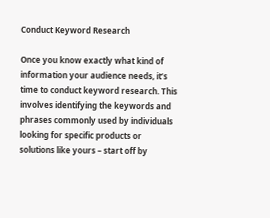Conduct Keyword Research

Once you know exactly what kind of information your audience needs, it’s time to conduct keyword research. This involves identifying the keywords and phrases commonly used by individuals looking for specific products or solutions like yours – start off by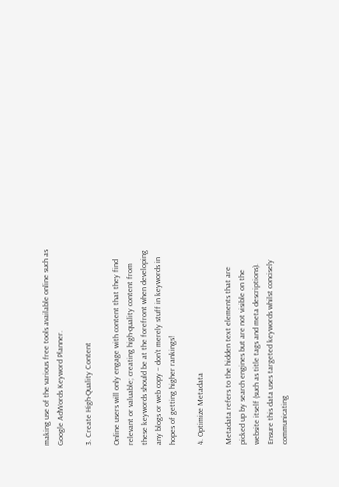making use of the various free tools available online such as Google AdWords Keyword Planner.

3. Create High-Quality Content

Online users will only engage with content that they find relevant or valuable; creating high-quality content from these keywords should be at the forefront when developing any blogs or web copy – don’t merely stuff in keywords in hopes of getting higher rankings!

4. Optimize Metadata

Metadata refers to the hidden text elements that are picked up by search engines but are not visible on the website itself (such as title tags and meta descriptions). Ensure this data uses targeted keywords whilst concisely communicating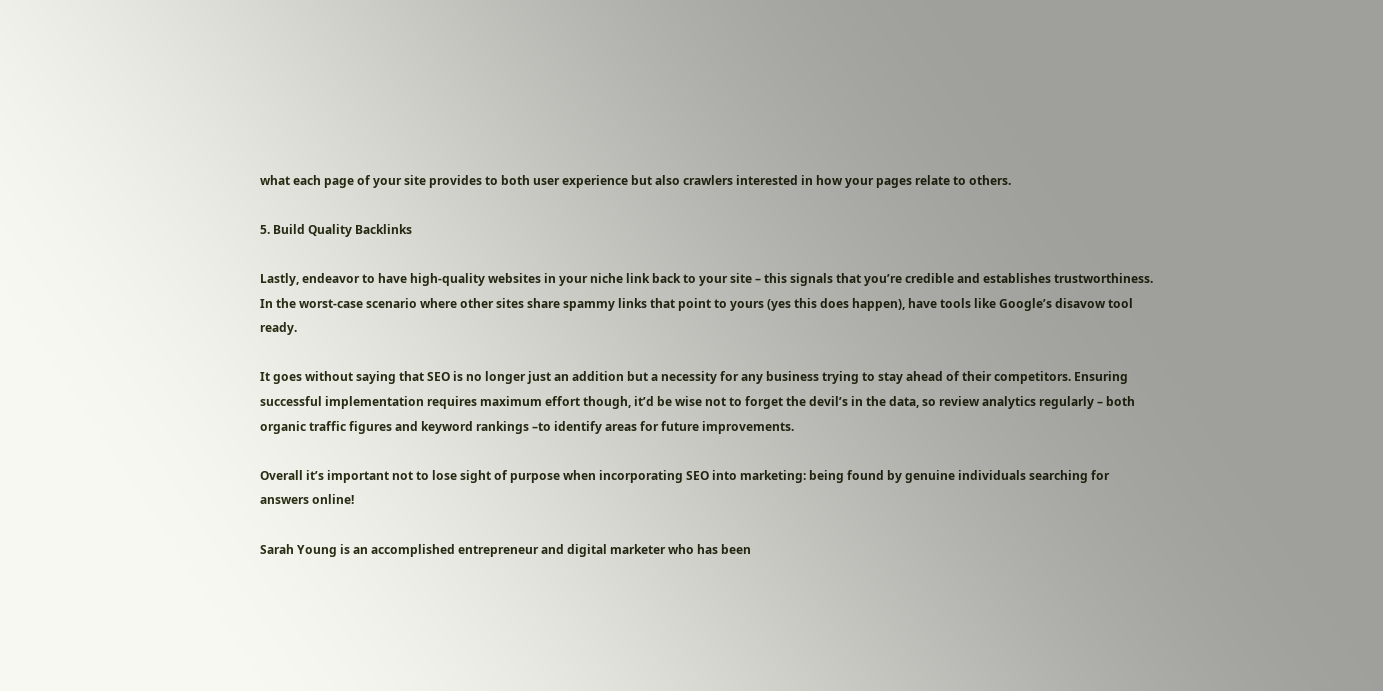what each page of your site provides to both user experience but also crawlers interested in how your pages relate to others.

5. Build Quality Backlinks

Lastly, endeavor to have high-quality websites in your niche link back to your site – this signals that you’re credible and establishes trustworthiness. In the worst-case scenario where other sites share spammy links that point to yours (yes this does happen), have tools like Google’s disavow tool ready.

It goes without saying that SEO is no longer just an addition but a necessity for any business trying to stay ahead of their competitors. Ensuring successful implementation requires maximum effort though, it’d be wise not to forget the devil’s in the data, so review analytics regularly – both organic traffic figures and keyword rankings –to identify areas for future improvements.

Overall it’s important not to lose sight of purpose when incorporating SEO into marketing: being found by genuine individuals searching for answers online!

Sarah Young is an accomplished entrepreneur and digital marketer who has been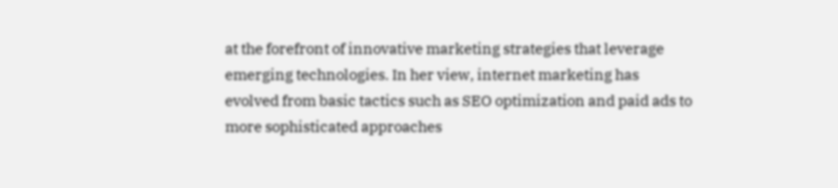at the forefront of innovative marketing strategies that leverage emerging technologies. In her view, internet marketing has evolved from basic tactics such as SEO optimization and paid ads to more sophisticated approaches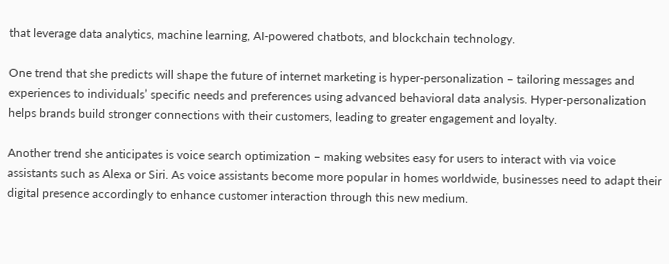that leverage data analytics, machine learning, AI-powered chatbots, and blockchain technology.

One trend that she predicts will shape the future of internet marketing is hyper-personalization – tailoring messages and experiences to individuals’ specific needs and preferences using advanced behavioral data analysis. Hyper-personalization helps brands build stronger connections with their customers, leading to greater engagement and loyalty.

Another trend she anticipates is voice search optimization – making websites easy for users to interact with via voice assistants such as Alexa or Siri. As voice assistants become more popular in homes worldwide, businesses need to adapt their digital presence accordingly to enhance customer interaction through this new medium.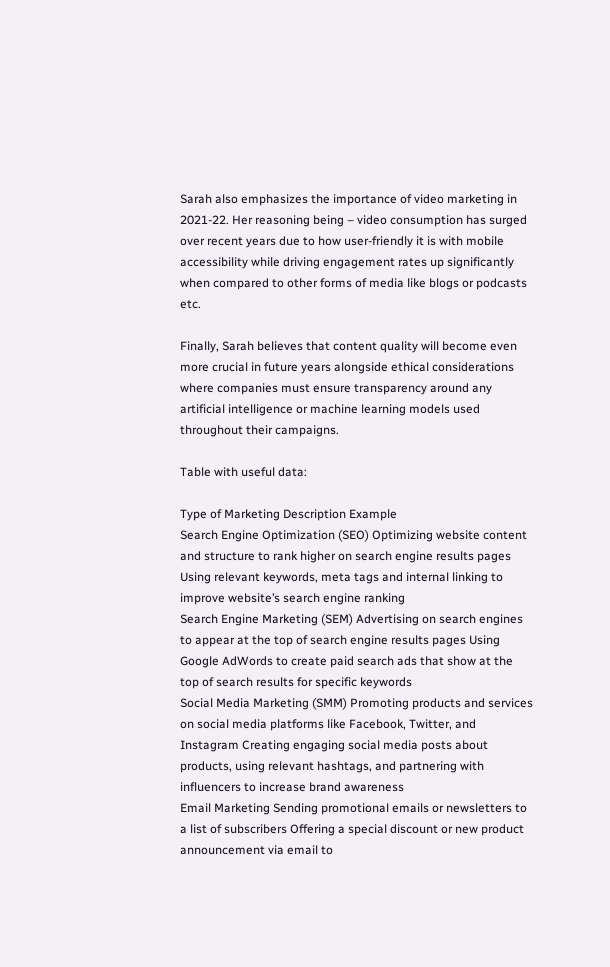Sarah also emphasizes the importance of video marketing in 2021-22. Her reasoning being – video consumption has surged over recent years due to how user-friendly it is with mobile accessibility while driving engagement rates up significantly when compared to other forms of media like blogs or podcasts etc.

Finally, Sarah believes that content quality will become even more crucial in future years alongside ethical considerations where companies must ensure transparency around any artificial intelligence or machine learning models used throughout their campaigns.

Table with useful data:

Type of Marketing Description Example
Search Engine Optimization (SEO) Optimizing website content and structure to rank higher on search engine results pages Using relevant keywords, meta tags and internal linking to improve website’s search engine ranking
Search Engine Marketing (SEM) Advertising on search engines to appear at the top of search engine results pages Using Google AdWords to create paid search ads that show at the top of search results for specific keywords
Social Media Marketing (SMM) Promoting products and services on social media platforms like Facebook, Twitter, and Instagram Creating engaging social media posts about products, using relevant hashtags, and partnering with influencers to increase brand awareness
Email Marketing Sending promotional emails or newsletters to a list of subscribers Offering a special discount or new product announcement via email to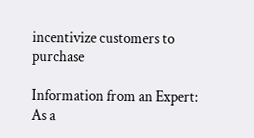incentivize customers to purchase

Information from an Expert: As a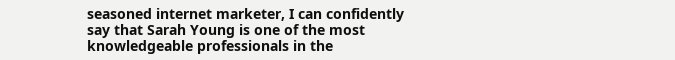seasoned internet marketer, I can confidently say that Sarah Young is one of the most knowledgeable professionals in the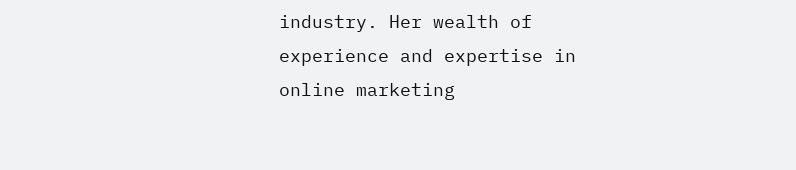industry. Her wealth of experience and expertise in online marketing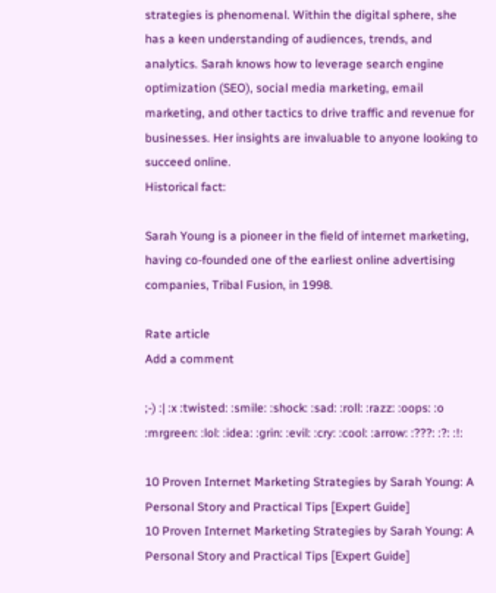strategies is phenomenal. Within the digital sphere, she has a keen understanding of audiences, trends, and analytics. Sarah knows how to leverage search engine optimization (SEO), social media marketing, email marketing, and other tactics to drive traffic and revenue for businesses. Her insights are invaluable to anyone looking to succeed online.
Historical fact:

Sarah Young is a pioneer in the field of internet marketing, having co-founded one of the earliest online advertising companies, Tribal Fusion, in 1998.

Rate article
Add a comment

;-) :| :x :twisted: :smile: :shock: :sad: :roll: :razz: :oops: :o :mrgreen: :lol: :idea: :grin: :evil: :cry: :cool: :arrow: :???: :?: :!:

10 Proven Internet Marketing Strategies by Sarah Young: A Personal Story and Practical Tips [Expert Guide]
10 Proven Internet Marketing Strategies by Sarah Young: A Personal Story and Practical Tips [Expert Guide]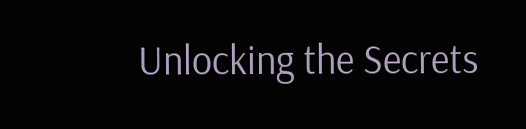Unlocking the Secrets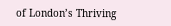of London’s Thriving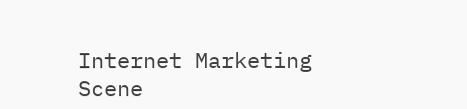Internet Marketing Scene